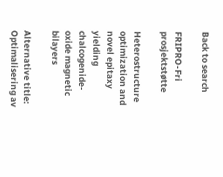Back to search

FRIPRO-Fri prosjektstøtte

Heterostructure optimization and novel epitaxy yielding chalcogenide-oxide magnetic bilayers

Alternative title: Optimalisering av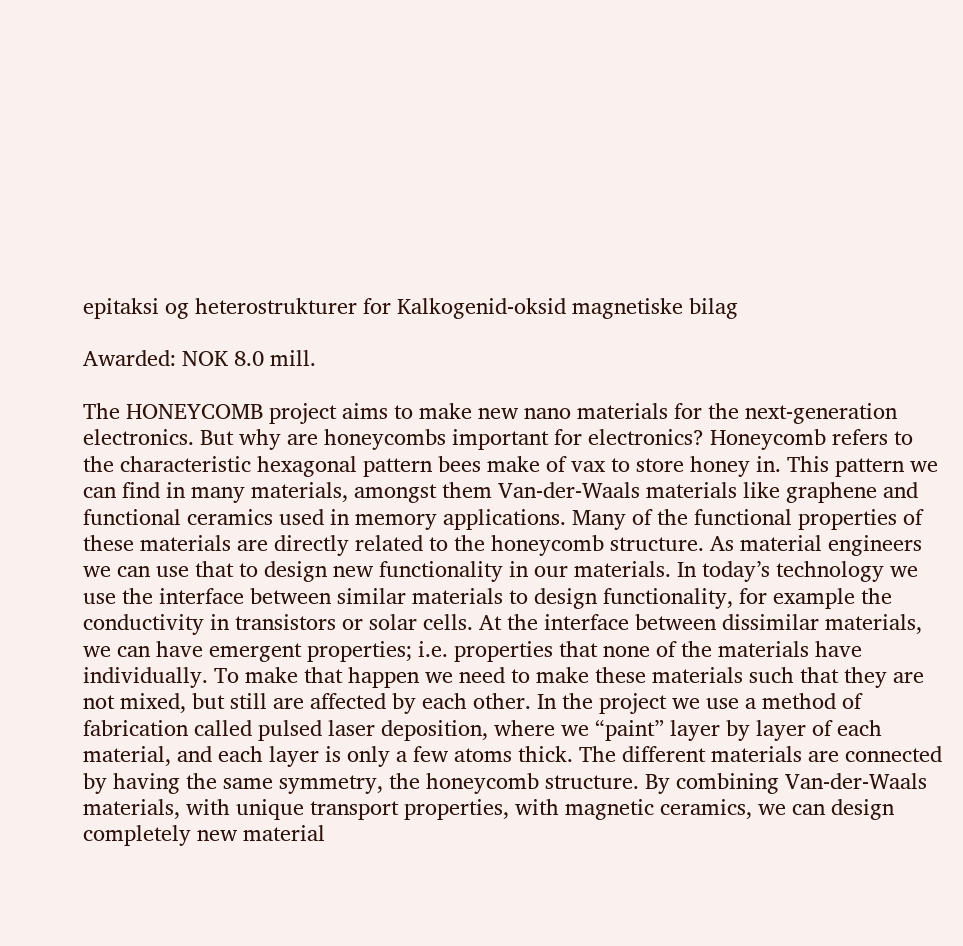epitaksi og heterostrukturer for Kalkogenid-oksid magnetiske bilag

Awarded: NOK 8.0 mill.

The HONEYCOMB project aims to make new nano materials for the next-generation electronics. But why are honeycombs important for electronics? Honeycomb refers to the characteristic hexagonal pattern bees make of vax to store honey in. This pattern we can find in many materials, amongst them Van-der-Waals materials like graphene and functional ceramics used in memory applications. Many of the functional properties of these materials are directly related to the honeycomb structure. As material engineers we can use that to design new functionality in our materials. In today’s technology we use the interface between similar materials to design functionality, for example the conductivity in transistors or solar cells. At the interface between dissimilar materials, we can have emergent properties; i.e. properties that none of the materials have individually. To make that happen we need to make these materials such that they are not mixed, but still are affected by each other. In the project we use a method of fabrication called pulsed laser deposition, where we “paint” layer by layer of each material, and each layer is only a few atoms thick. The different materials are connected by having the same symmetry, the honeycomb structure. By combining Van-der-Waals materials, with unique transport properties, with magnetic ceramics, we can design completely new material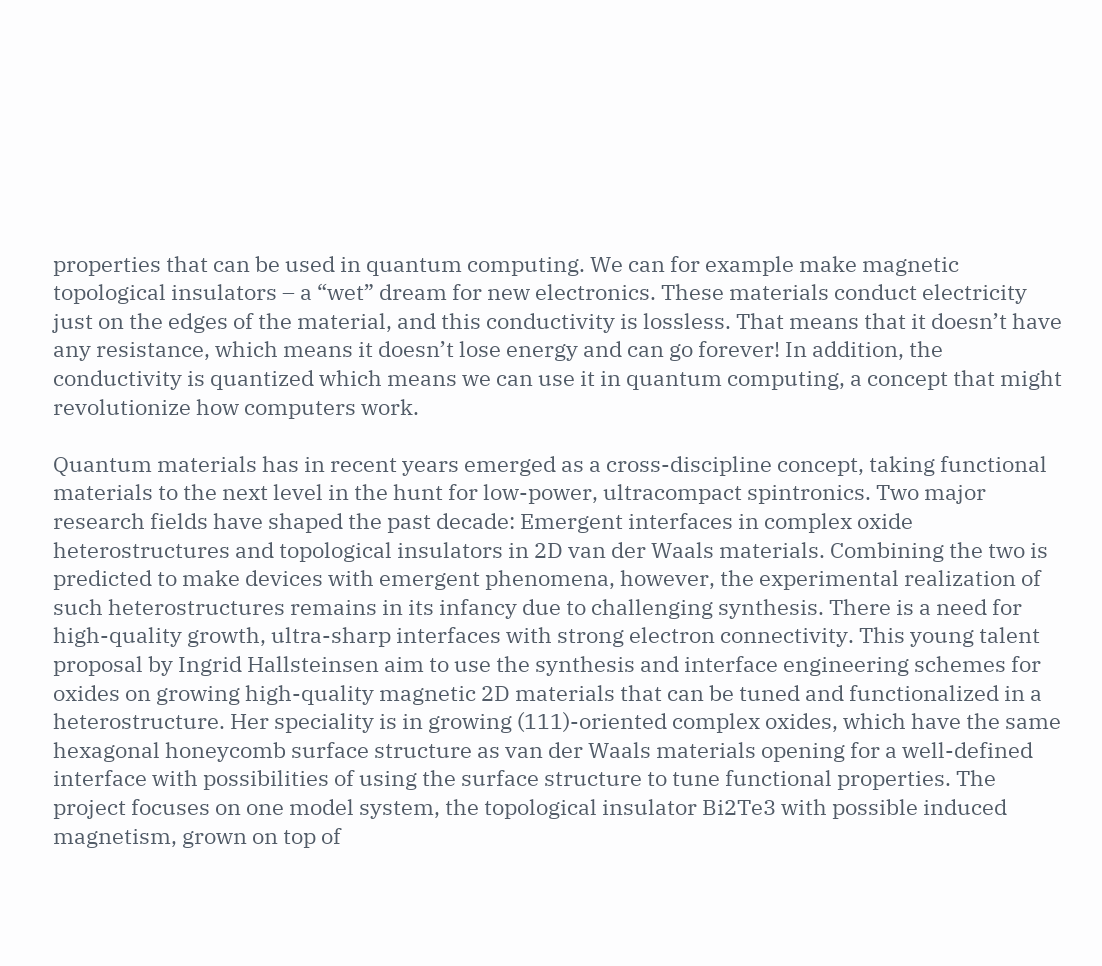properties that can be used in quantum computing. We can for example make magnetic topological insulators – a “wet” dream for new electronics. These materials conduct electricity just on the edges of the material, and this conductivity is lossless. That means that it doesn’t have any resistance, which means it doesn’t lose energy and can go forever! In addition, the conductivity is quantized which means we can use it in quantum computing, a concept that might revolutionize how computers work.

Quantum materials has in recent years emerged as a cross-discipline concept, taking functional materials to the next level in the hunt for low-power, ultracompact spintronics. Two major research fields have shaped the past decade: Emergent interfaces in complex oxide heterostructures and topological insulators in 2D van der Waals materials. Combining the two is predicted to make devices with emergent phenomena, however, the experimental realization of such heterostructures remains in its infancy due to challenging synthesis. There is a need for high-quality growth, ultra-sharp interfaces with strong electron connectivity. This young talent proposal by Ingrid Hallsteinsen aim to use the synthesis and interface engineering schemes for oxides on growing high-quality magnetic 2D materials that can be tuned and functionalized in a heterostructure. Her speciality is in growing (111)-oriented complex oxides, which have the same hexagonal honeycomb surface structure as van der Waals materials opening for a well-defined interface with possibilities of using the surface structure to tune functional properties. The project focuses on one model system, the topological insulator Bi2Te3 with possible induced magnetism, grown on top of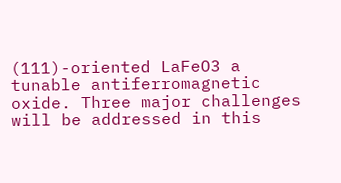(111)-oriented LaFeO3 a tunable antiferromagnetic oxide. Three major challenges will be addressed in this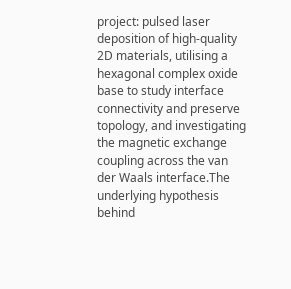project: pulsed laser deposition of high-quality 2D materials, utilising a hexagonal complex oxide base to study interface connectivity and preserve topology, and investigating the magnetic exchange coupling across the van der Waals interface.The underlying hypothesis behind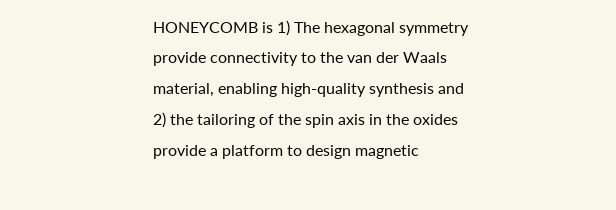HONEYCOMB is 1) The hexagonal symmetry provide connectivity to the van der Waals material, enabling high-quality synthesis and 2) the tailoring of the spin axis in the oxides provide a platform to design magnetic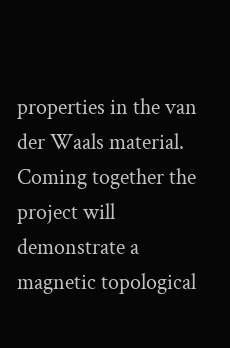properties in the van der Waals material. Coming together the project will demonstrate a magnetic topological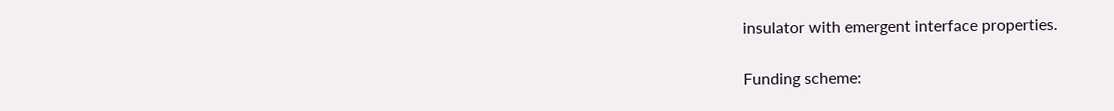insulator with emergent interface properties.

Funding scheme: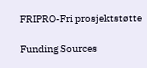FRIPRO-Fri prosjektstøtte

Funding Sources